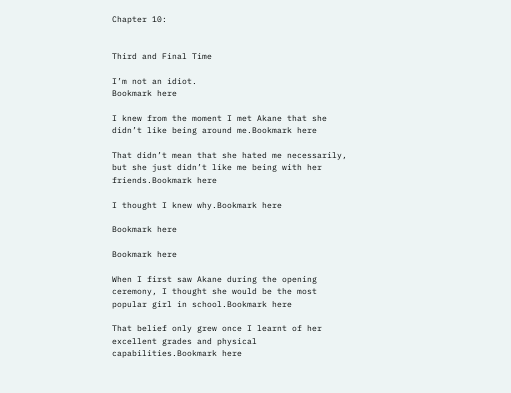Chapter 10:


Third and Final Time

I’m not an idiot.
Bookmark here

I knew from the moment I met Akane that she didn’t like being around me.Bookmark here

That didn’t mean that she hated me necessarily, but she just didn’t like me being with her friends.Bookmark here

I thought I knew why.Bookmark here

Bookmark here

Bookmark here

When I first saw Akane during the opening ceremony, I thought she would be the most popular girl in school.Bookmark here

That belief only grew once I learnt of her excellent grades and physical capabilities.Bookmark here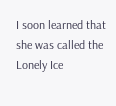I soon learned that she was called the Lonely Ice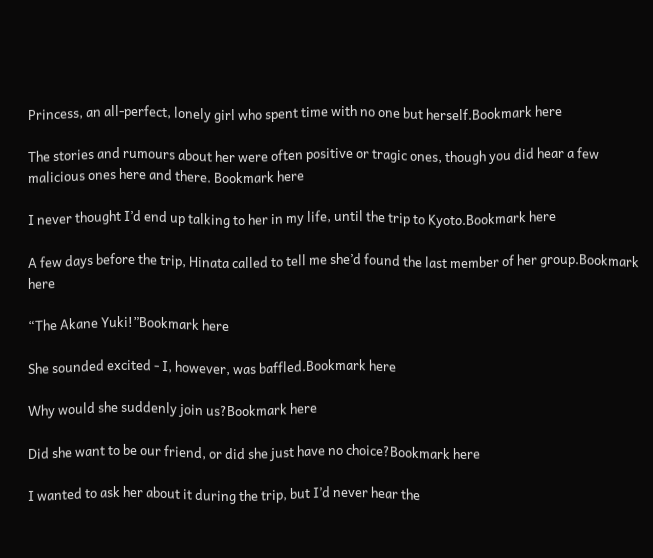Princess, an all-perfect, lonely girl who spent time with no one but herself.Bookmark here

The stories and rumours about her were often positive or tragic ones, though you did hear a few malicious ones here and there. Bookmark here

I never thought I’d end up talking to her in my life, until the trip to Kyoto.Bookmark here

A few days before the trip, Hinata called to tell me she’d found the last member of her group.Bookmark here

“The Akane Yuki!”Bookmark here

She sounded excited - I, however, was baffled.Bookmark here

Why would she suddenly join us?Bookmark here

Did she want to be our friend, or did she just have no choice?Bookmark here

I wanted to ask her about it during the trip, but I’d never hear the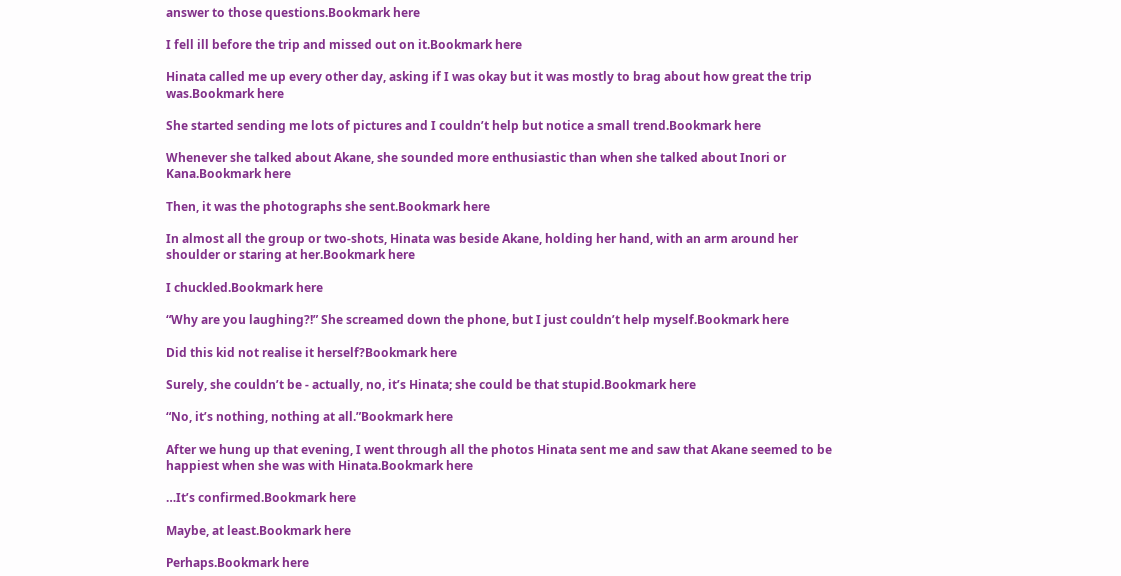answer to those questions.Bookmark here

I fell ill before the trip and missed out on it.Bookmark here

Hinata called me up every other day, asking if I was okay but it was mostly to brag about how great the trip was.Bookmark here

She started sending me lots of pictures and I couldn’t help but notice a small trend.Bookmark here

Whenever she talked about Akane, she sounded more enthusiastic than when she talked about Inori or Kana.Bookmark here

Then, it was the photographs she sent.Bookmark here

In almost all the group or two-shots, Hinata was beside Akane, holding her hand, with an arm around her shoulder or staring at her.Bookmark here

I chuckled.Bookmark here

“Why are you laughing?!” She screamed down the phone, but I just couldn’t help myself.Bookmark here

Did this kid not realise it herself?Bookmark here

Surely, she couldn’t be - actually, no, it’s Hinata; she could be that stupid.Bookmark here

“No, it’s nothing, nothing at all.”Bookmark here

After we hung up that evening, I went through all the photos Hinata sent me and saw that Akane seemed to be happiest when she was with Hinata.Bookmark here

…It’s confirmed.Bookmark here

Maybe, at least.Bookmark here

Perhaps.Bookmark here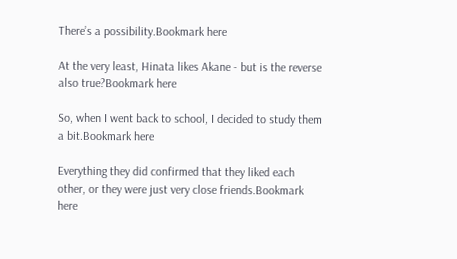There’s a possibility.Bookmark here

At the very least, Hinata likes Akane - but is the reverse also true?Bookmark here

So, when I went back to school, I decided to study them a bit.Bookmark here

Everything they did confirmed that they liked each other, or they were just very close friends.Bookmark here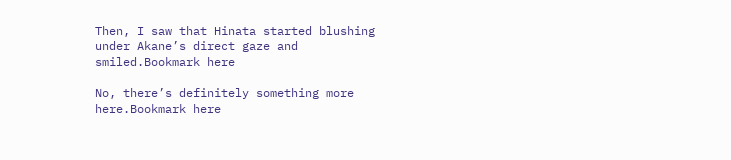Then, I saw that Hinata started blushing under Akane’s direct gaze and smiled.Bookmark here

No, there’s definitely something more here.Bookmark here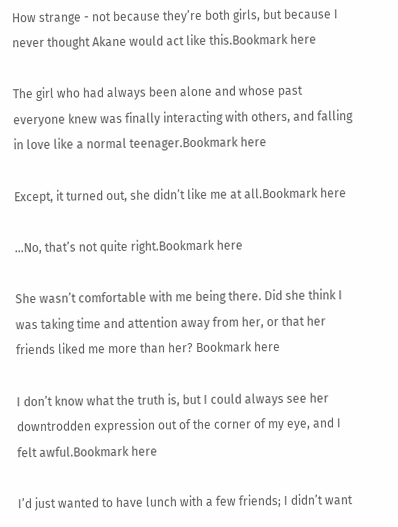How strange - not because they’re both girls, but because I never thought Akane would act like this.Bookmark here

The girl who had always been alone and whose past everyone knew was finally interacting with others, and falling in love like a normal teenager.Bookmark here

Except, it turned out, she didn’t like me at all.Bookmark here

…No, that’s not quite right.Bookmark here

She wasn’t comfortable with me being there. Did she think I was taking time and attention away from her, or that her friends liked me more than her? Bookmark here

I don’t know what the truth is, but I could always see her downtrodden expression out of the corner of my eye, and I felt awful.Bookmark here

I’d just wanted to have lunch with a few friends; I didn’t want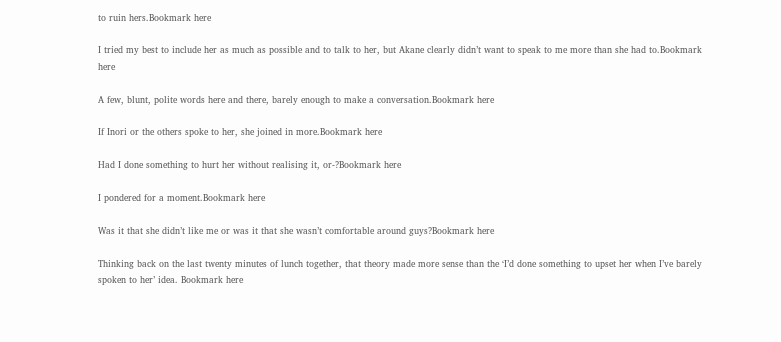to ruin hers.Bookmark here

I tried my best to include her as much as possible and to talk to her, but Akane clearly didn’t want to speak to me more than she had to.Bookmark here

A few, blunt, polite words here and there, barely enough to make a conversation.Bookmark here

If Inori or the others spoke to her, she joined in more.Bookmark here

Had I done something to hurt her without realising it, or-?Bookmark here

I pondered for a moment.Bookmark here

Was it that she didn’t like me or was it that she wasn’t comfortable around guys?Bookmark here

Thinking back on the last twenty minutes of lunch together, that theory made more sense than the ‘I’d done something to upset her when I’ve barely spoken to her’ idea. Bookmark here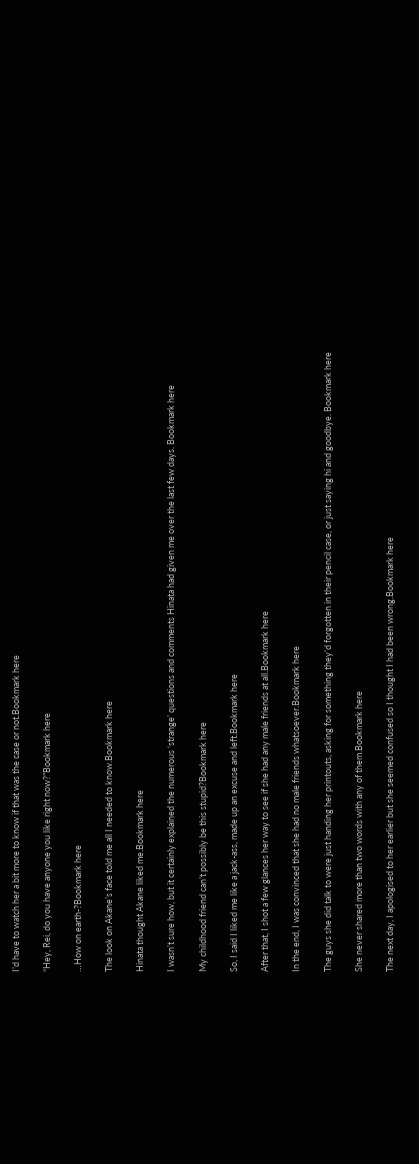I’d have to watch her a bit more to know if that was the case or not.Bookmark here

“Hey, Rei, do you have anyone you like right now?”Bookmark here

…How on earth-?Bookmark here

The look on Akane’s face told me all I needed to know.Bookmark here

Hinata thought Akane liked me.Bookmark here

I wasn’t sure how, but it certainly explained the numerous ‘strange’ questions and comments Hinata had given me over the last few days. Bookmark here

My childhood friend can’t possibly be this stupid?Bookmark here

So, I said I liked me like a jack-ass, made up an excuse and left.Bookmark here

After that, I shot a few glances her way to see if she had any male friends at all.Bookmark here

In the end, I was convinced that she had no male friends whatsoever.Bookmark here

The guys she did talk to were just handing her printouts, asking for something they’d forgotten in their pencil case, or just saying hi and goodbye. Bookmark here

She never shared more than two words with any of them.Bookmark here

The next day, I apologised to her earlier but she seemed confused so I thought I had been wrong.Bookmark here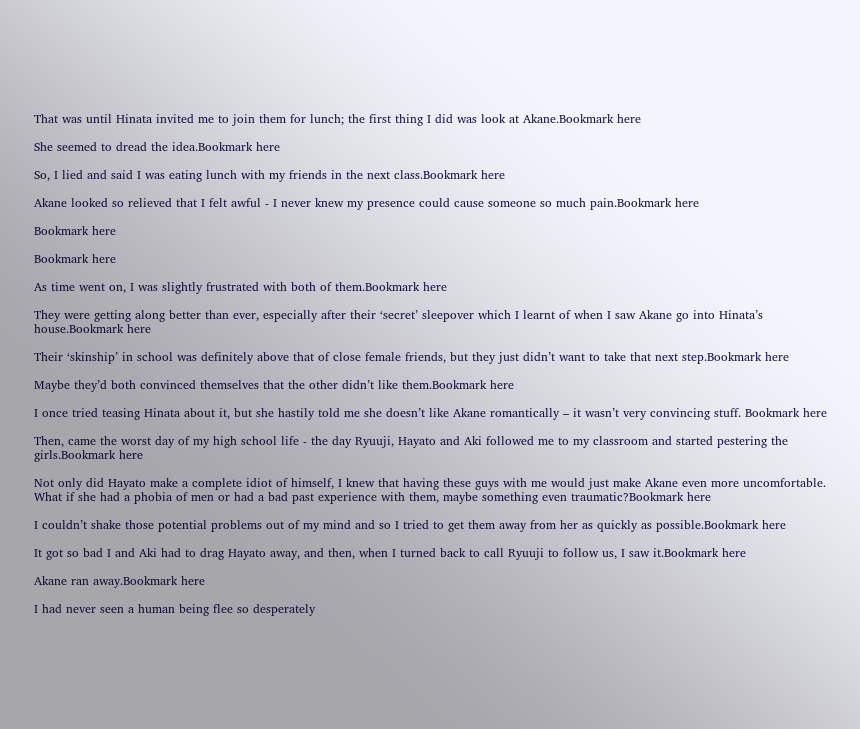That was until Hinata invited me to join them for lunch; the first thing I did was look at Akane.Bookmark here

She seemed to dread the idea.Bookmark here

So, I lied and said I was eating lunch with my friends in the next class.Bookmark here

Akane looked so relieved that I felt awful - I never knew my presence could cause someone so much pain.Bookmark here

Bookmark here

Bookmark here

As time went on, I was slightly frustrated with both of them.Bookmark here

They were getting along better than ever, especially after their ‘secret’ sleepover which I learnt of when I saw Akane go into Hinata’s house.Bookmark here

Their ‘skinship’ in school was definitely above that of close female friends, but they just didn’t want to take that next step.Bookmark here

Maybe they’d both convinced themselves that the other didn’t like them.Bookmark here

I once tried teasing Hinata about it, but she hastily told me she doesn’t like Akane romantically – it wasn’t very convincing stuff. Bookmark here

Then, came the worst day of my high school life - the day Ryuuji, Hayato and Aki followed me to my classroom and started pestering the girls.Bookmark here

Not only did Hayato make a complete idiot of himself, I knew that having these guys with me would just make Akane even more uncomfortable. What if she had a phobia of men or had a bad past experience with them, maybe something even traumatic?Bookmark here

I couldn’t shake those potential problems out of my mind and so I tried to get them away from her as quickly as possible.Bookmark here

It got so bad I and Aki had to drag Hayato away, and then, when I turned back to call Ryuuji to follow us, I saw it.Bookmark here

Akane ran away.Bookmark here

I had never seen a human being flee so desperately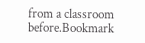from a classroom before.Bookmark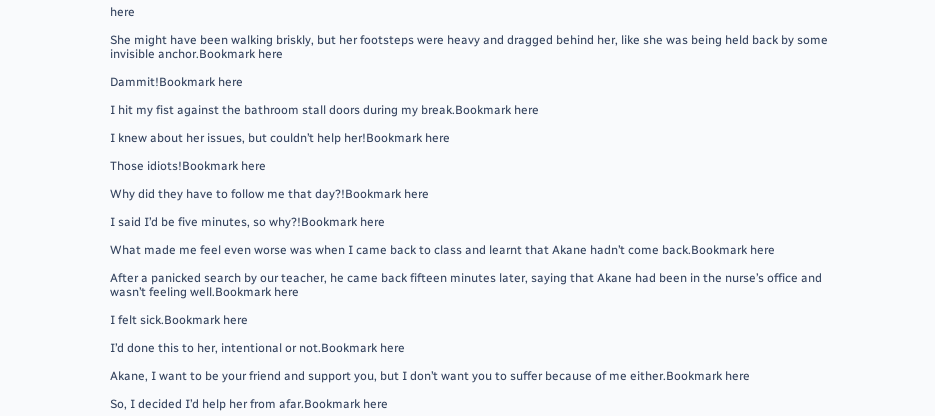here

She might have been walking briskly, but her footsteps were heavy and dragged behind her, like she was being held back by some invisible anchor.Bookmark here

Dammit!Bookmark here

I hit my fist against the bathroom stall doors during my break.Bookmark here

I knew about her issues, but couldn’t help her!Bookmark here

Those idiots!Bookmark here

Why did they have to follow me that day?!Bookmark here

I said I’d be five minutes, so why?!Bookmark here

What made me feel even worse was when I came back to class and learnt that Akane hadn’t come back.Bookmark here

After a panicked search by our teacher, he came back fifteen minutes later, saying that Akane had been in the nurse’s office and wasn’t feeling well.Bookmark here

I felt sick.Bookmark here

I’d done this to her, intentional or not.Bookmark here

Akane, I want to be your friend and support you, but I don’t want you to suffer because of me either.Bookmark here

So, I decided I’d help her from afar.Bookmark here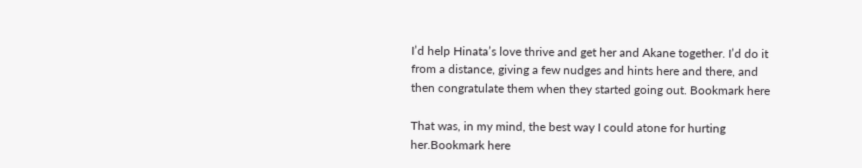I’d help Hinata’s love thrive and get her and Akane together. I’d do it from a distance, giving a few nudges and hints here and there, and then congratulate them when they started going out. Bookmark here

That was, in my mind, the best way I could atone for hurting her.Bookmark here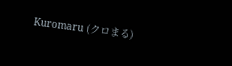Kuromaru (クロまる)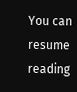You can resume reading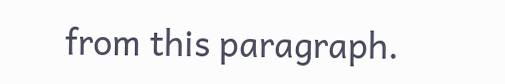from this paragraph.